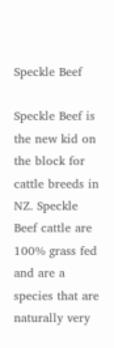Speckle Beef

Speckle Beef is the new kid on the block for cattle breeds in NZ. Speckle Beef cattle are 100% grass fed and are a species that are naturally very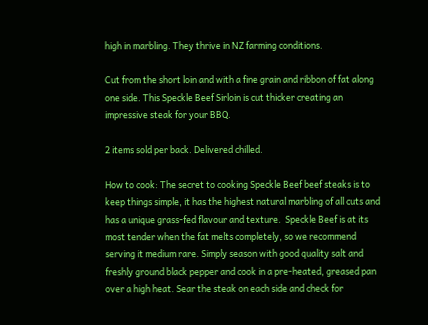high in marbling. They thrive in NZ farming conditions.

Cut from the short loin and with a fine grain and ribbon of fat along one side. This Speckle Beef Sirloin is cut thicker creating an impressive steak for your BBQ.

2 items sold per back. Delivered chilled.

How to cook: The secret to cooking Speckle Beef beef steaks is to keep things simple, it has the highest natural marbling of all cuts and has a unique grass-fed flavour and texture.  Speckle Beef is at its most tender when the fat melts completely, so we recommend serving it medium rare. Simply season with good quality salt and freshly ground black pepper and cook in a pre-heated, greased pan over a high heat. Sear the steak on each side and check for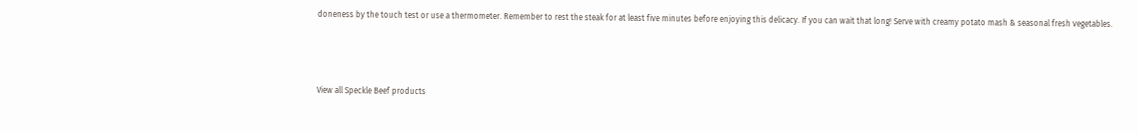doneness by the touch test or use a thermometer. Remember to rest the steak for at least five minutes before enjoying this delicacy. If you can wait that long! Serve with creamy potato mash & seasonal fresh vegetables.



View all Speckle Beef products